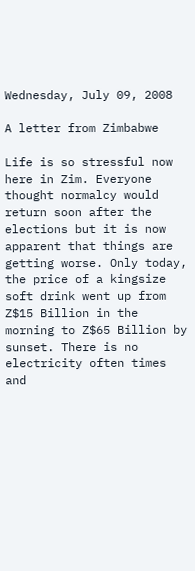Wednesday, July 09, 2008

A letter from Zimbabwe

Life is so stressful now here in Zim. Everyone thought normalcy would return soon after the elections but it is now apparent that things are getting worse. Only today, the price of a kingsize soft drink went up from Z$15 Billion in the morning to Z$65 Billion by sunset. There is no electricity often times and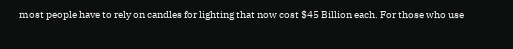most people have to rely on candles for lighting that now cost $45 Billion each. For those who use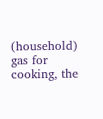(household) gas for cooking, the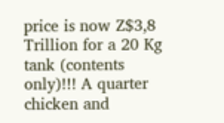price is now Z$3,8 Trillion for a 20 Kg tank (contents only)!!! A quarter chicken and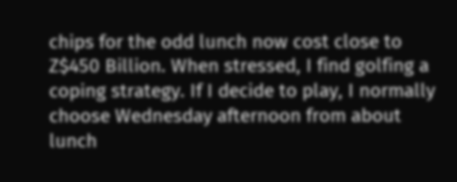chips for the odd lunch now cost close to Z$450 Billion. When stressed, I find golfing a coping strategy. If I decide to play, I normally choose Wednesday afternoon from about lunch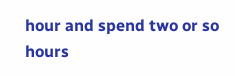hour and spend two or so hours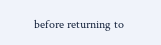before returning to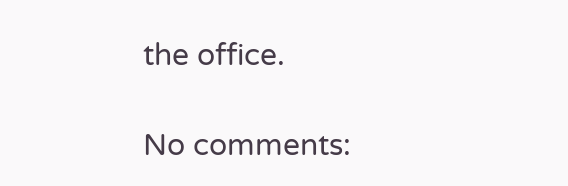the office.

No comments: